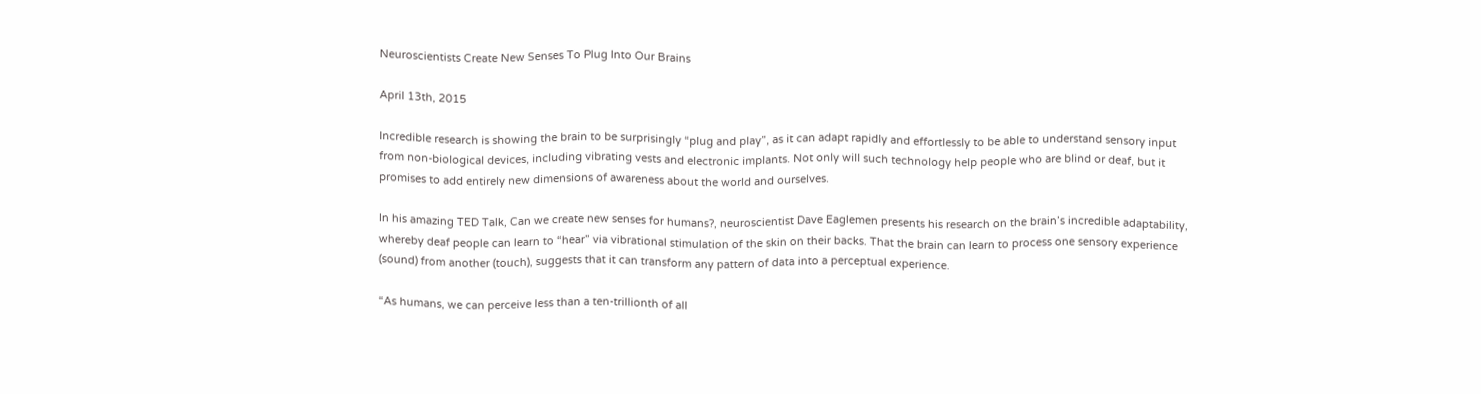Neuroscientists Create New Senses To Plug Into Our Brains

April 13th, 2015

Incredible research is showing the brain to be surprisingly “plug and play”, as it can adapt rapidly and effortlessly to be able to understand sensory input from non-biological devices, including vibrating vests and electronic implants. Not only will such technology help people who are blind or deaf, but it promises to add entirely new dimensions of awareness about the world and ourselves.

In his amazing TED Talk, Can we create new senses for humans?, neuroscientist Dave Eaglemen presents his research on the brain’s incredible adaptability, whereby deaf people can learn to “hear” via vibrational stimulation of the skin on their backs. That the brain can learn to process one sensory experience (sound) from another (touch), suggests that it can transform any pattern of data into a perceptual experience.

“As humans, we can perceive less than a ten-trillionth of all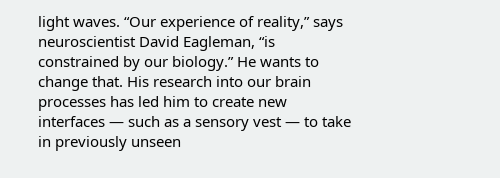light waves. “Our experience of reality,” says neuroscientist David Eagleman, “is constrained by our biology.” He wants to change that. His research into our brain processes has led him to create new interfaces — such as a sensory vest — to take in previously unseen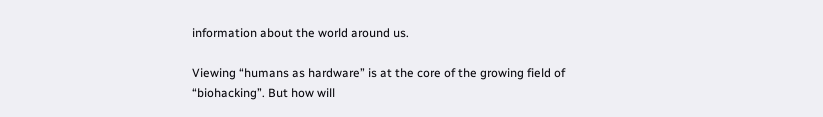information about the world around us.

Viewing “humans as hardware” is at the core of the growing field of “biohacking”. But how will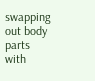swapping out body parts with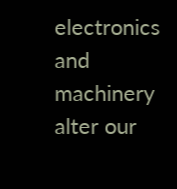electronics and machinery alter our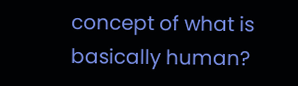concept of what is basically human?